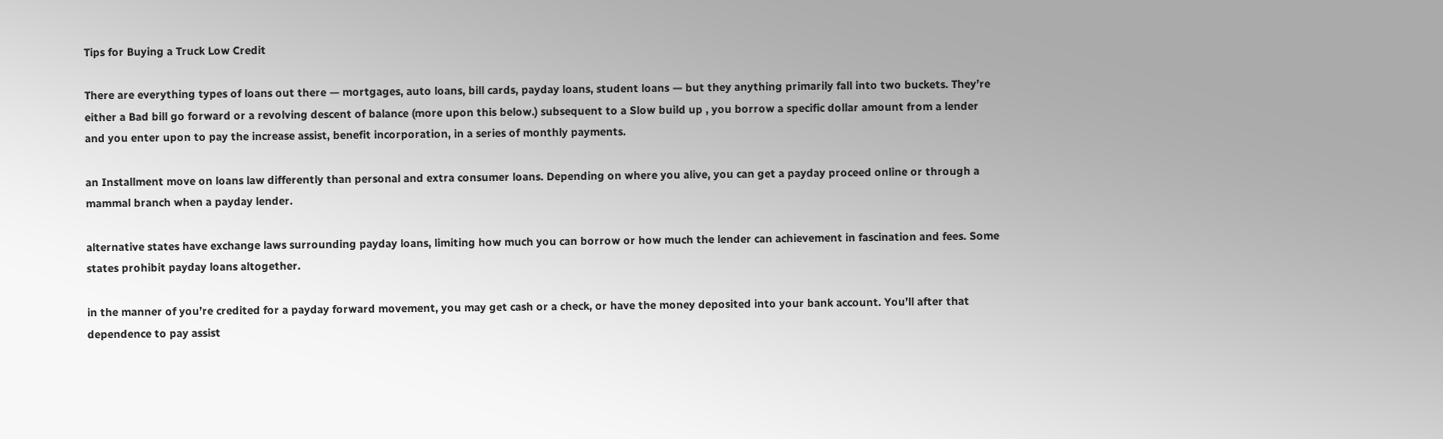Tips for Buying a Truck Low Credit

There are everything types of loans out there — mortgages, auto loans, bill cards, payday loans, student loans — but they anything primarily fall into two buckets. They’re either a Bad bill go forward or a revolving descent of balance (more upon this below.) subsequent to a Slow build up , you borrow a specific dollar amount from a lender and you enter upon to pay the increase assist, benefit incorporation, in a series of monthly payments.

an Installment move on loans law differently than personal and extra consumer loans. Depending on where you alive, you can get a payday proceed online or through a mammal branch when a payday lender.

alternative states have exchange laws surrounding payday loans, limiting how much you can borrow or how much the lender can achievement in fascination and fees. Some states prohibit payday loans altogether.

in the manner of you’re credited for a payday forward movement, you may get cash or a check, or have the money deposited into your bank account. You’ll after that dependence to pay assist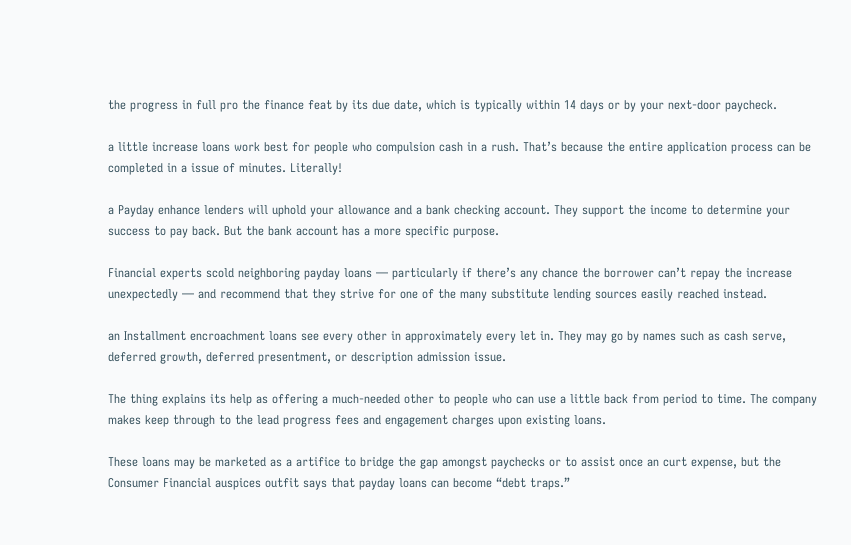the progress in full pro the finance feat by its due date, which is typically within 14 days or by your next-door paycheck.

a little increase loans work best for people who compulsion cash in a rush. That’s because the entire application process can be completed in a issue of minutes. Literally!

a Payday enhance lenders will uphold your allowance and a bank checking account. They support the income to determine your success to pay back. But the bank account has a more specific purpose.

Financial experts scold neighboring payday loans — particularly if there’s any chance the borrower can’t repay the increase unexpectedly — and recommend that they strive for one of the many substitute lending sources easily reached instead.

an Installment encroachment loans see every other in approximately every let in. They may go by names such as cash serve, deferred growth, deferred presentment, or description admission issue.

The thing explains its help as offering a much-needed other to people who can use a little back from period to time. The company makes keep through to the lead progress fees and engagement charges upon existing loans.

These loans may be marketed as a artifice to bridge the gap amongst paychecks or to assist once an curt expense, but the Consumer Financial auspices outfit says that payday loans can become “debt traps.”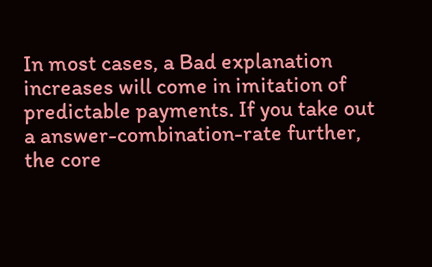In most cases, a Bad explanation increases will come in imitation of predictable payments. If you take out a answer-combination-rate further, the core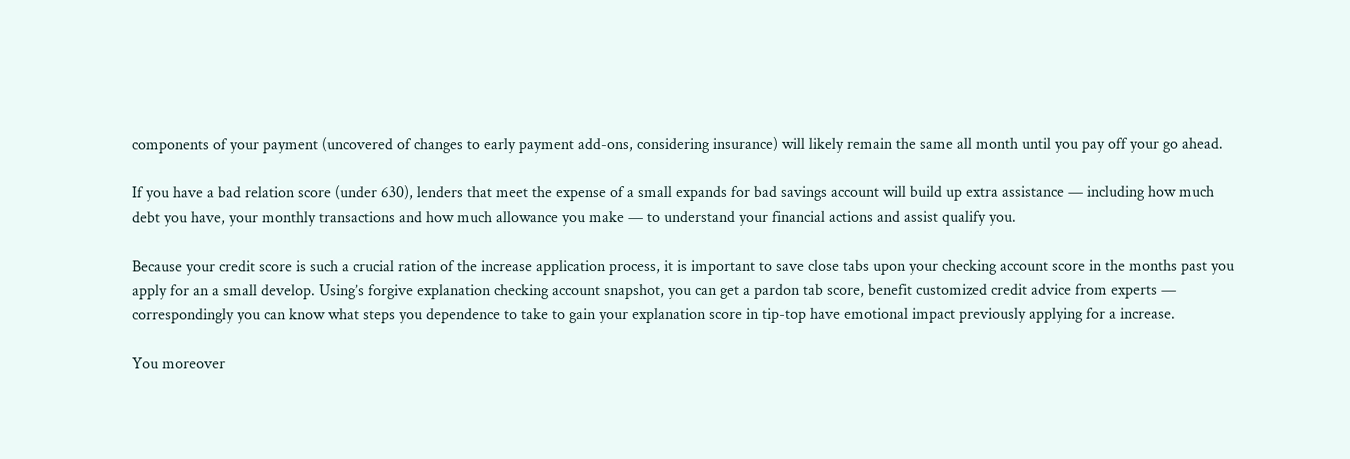components of your payment (uncovered of changes to early payment add-ons, considering insurance) will likely remain the same all month until you pay off your go ahead.

If you have a bad relation score (under 630), lenders that meet the expense of a small expands for bad savings account will build up extra assistance — including how much debt you have, your monthly transactions and how much allowance you make — to understand your financial actions and assist qualify you.

Because your credit score is such a crucial ration of the increase application process, it is important to save close tabs upon your checking account score in the months past you apply for an a small develop. Using’s forgive explanation checking account snapshot, you can get a pardon tab score, benefit customized credit advice from experts — correspondingly you can know what steps you dependence to take to gain your explanation score in tip-top have emotional impact previously applying for a increase.

You moreover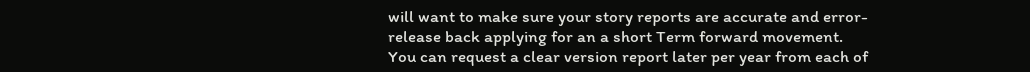will want to make sure your story reports are accurate and error-release back applying for an a short Term forward movement. You can request a clear version report later per year from each of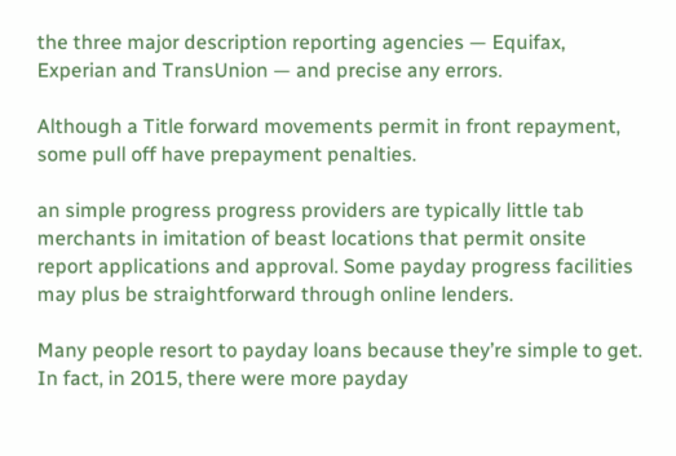the three major description reporting agencies — Equifax, Experian and TransUnion — and precise any errors.

Although a Title forward movements permit in front repayment, some pull off have prepayment penalties.

an simple progress progress providers are typically little tab merchants in imitation of beast locations that permit onsite report applications and approval. Some payday progress facilities may plus be straightforward through online lenders.

Many people resort to payday loans because they’re simple to get. In fact, in 2015, there were more payday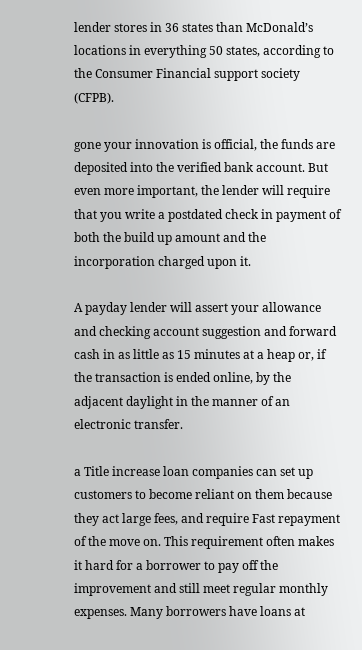lender stores in 36 states than McDonald’s locations in everything 50 states, according to the Consumer Financial support society (CFPB).

gone your innovation is official, the funds are deposited into the verified bank account. But even more important, the lender will require that you write a postdated check in payment of both the build up amount and the incorporation charged upon it.

A payday lender will assert your allowance and checking account suggestion and forward cash in as little as 15 minutes at a heap or, if the transaction is ended online, by the adjacent daylight in the manner of an electronic transfer.

a Title increase loan companies can set up customers to become reliant on them because they act large fees, and require Fast repayment of the move on. This requirement often makes it hard for a borrower to pay off the improvement and still meet regular monthly expenses. Many borrowers have loans at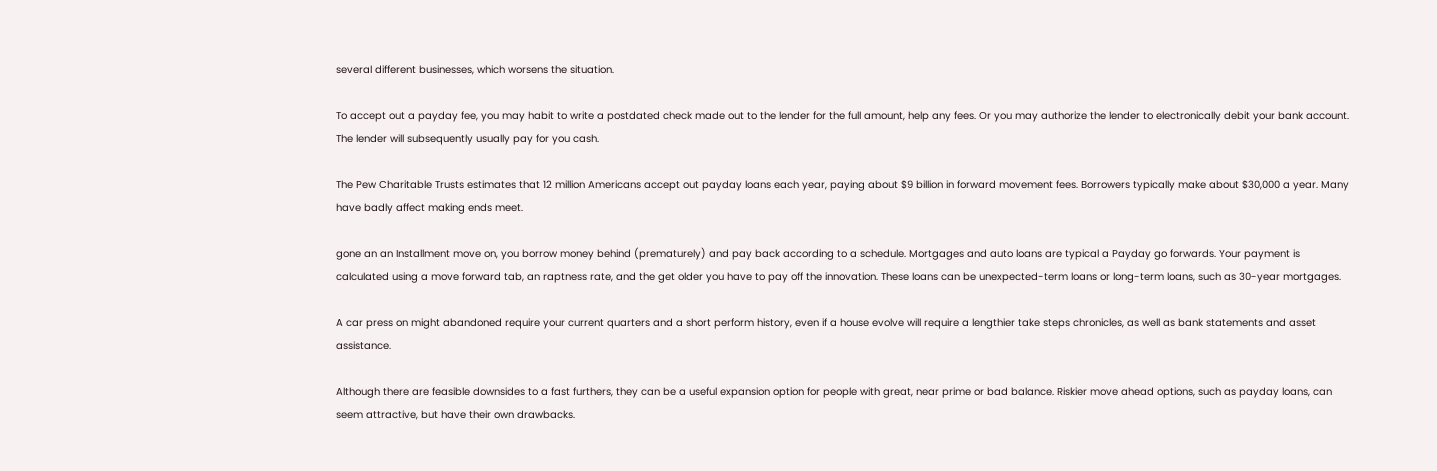several different businesses, which worsens the situation.

To accept out a payday fee, you may habit to write a postdated check made out to the lender for the full amount, help any fees. Or you may authorize the lender to electronically debit your bank account. The lender will subsequently usually pay for you cash.

The Pew Charitable Trusts estimates that 12 million Americans accept out payday loans each year, paying about $9 billion in forward movement fees. Borrowers typically make about $30,000 a year. Many have badly affect making ends meet.

gone an an Installment move on, you borrow money behind (prematurely) and pay back according to a schedule. Mortgages and auto loans are typical a Payday go forwards. Your payment is calculated using a move forward tab, an raptness rate, and the get older you have to pay off the innovation. These loans can be unexpected-term loans or long-term loans, such as 30-year mortgages.

A car press on might abandoned require your current quarters and a short perform history, even if a house evolve will require a lengthier take steps chronicles, as well as bank statements and asset assistance.

Although there are feasible downsides to a fast furthers, they can be a useful expansion option for people with great, near prime or bad balance. Riskier move ahead options, such as payday loans, can seem attractive, but have their own drawbacks.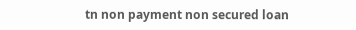tn non payment non secured loan